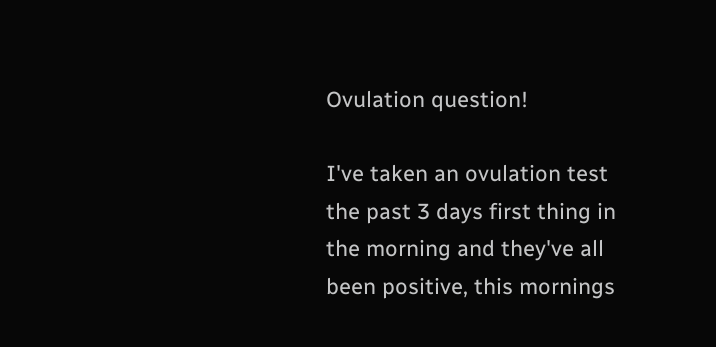Ovulation question!

I've taken an ovulation test the past 3 days first thing in the morning and they've all been positive, this mornings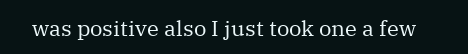was positive also I just took one a few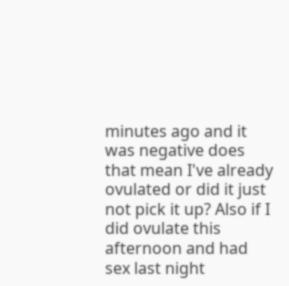minutes ago and it was negative does that mean I've already ovulated or did it just not pick it up? Also if I did ovulate this afternoon and had sex last night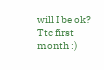will I be ok? Ttc first month :)